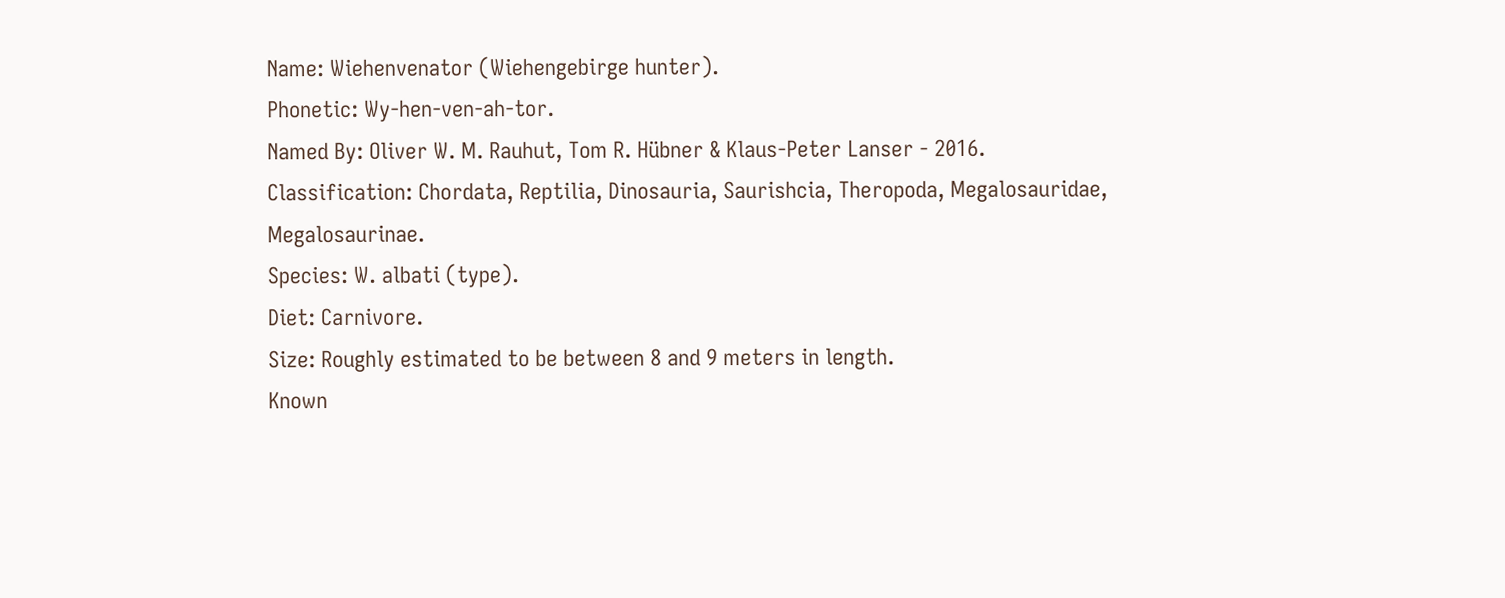Name: Wiehenvenator (Wiehengebirge hunter).
Phonetic: Wy-hen-ven-ah-tor.
Named By: Oliver W. M. Rauhut, Tom R. Hübner & Klaus-Peter Lanser - 2016.
Classification: Chordata, Reptilia, Dinosauria, Saurishcia, Theropoda, Megalosauridae, Megalosaurinae.
Species: W. albati (type).
Diet: Carnivore.
Size: Roughly estimated to be between 8 and 9 meters in length.
Known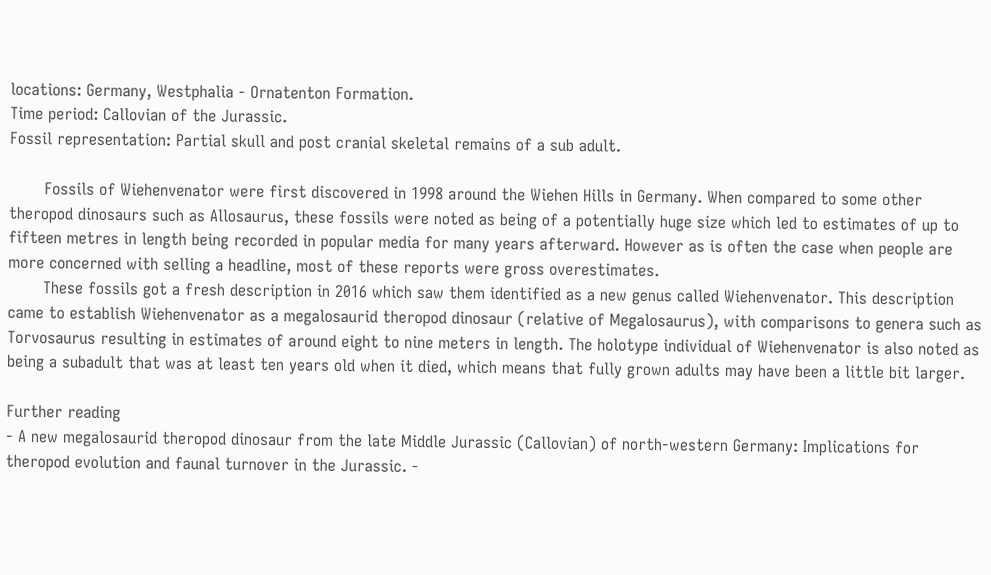locations: Germany, Westphalia - Ornatenton Formation.
Time period: Callovian of the Jurassic.
Fossil representation: Partial skull and post cranial skeletal remains of a sub adult.

       Fossils of Wiehenvenator were first discovered in 1998 around the Wiehen Hills in Germany. When compared to some other theropod dinosaurs such as Allosaurus, these fossils were noted as being of a potentially huge size which led to estimates of up to fifteen metres in length being recorded in popular media for many years afterward. However as is often the case when people are more concerned with selling a headline, most of these reports were gross overestimates.
       These fossils got a fresh description in 2016 which saw them identified as a new genus called Wiehenvenator. This description came to establish Wiehenvenator as a megalosaurid theropod dinosaur (relative of Megalosaurus), with comparisons to genera such as Torvosaurus resulting in estimates of around eight to nine meters in length. The holotype individual of Wiehenvenator is also noted as being a subadult that was at least ten years old when it died, which means that fully grown adults may have been a little bit larger.

Further reading
- A new megalosaurid theropod dinosaur from the late Middle Jurassic (Callovian) of north-western Germany: Implications for theropod evolution and faunal turnover in the Jurassic. -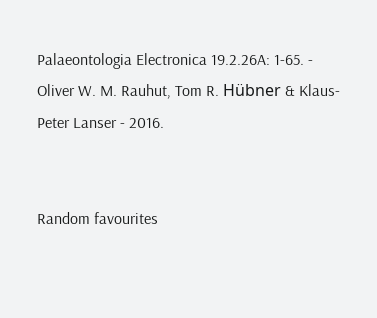Palaeontologia Electronica 19.2.26A: 1-65. - Oliver W. M. Rauhut, Tom R. Hübner & Klaus-Peter Lanser - 2016.


Random favourites